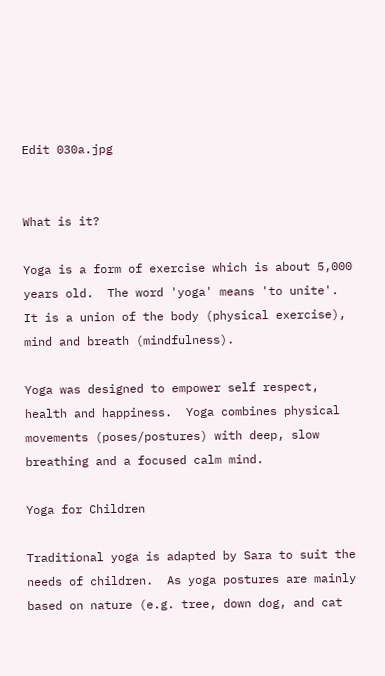Edit 030a.jpg


What is it?

Yoga is a form of exercise which is about 5,000 years old.  The word 'yoga' means 'to unite'.  It is a union of the body (physical exercise), mind and breath (mindfulness).

Yoga was designed to empower self respect, health and happiness.  Yoga combines physical movements (poses/postures) with deep, slow breathing and a focused calm mind.

Yoga for Children

Traditional yoga is adapted by Sara to suit the needs of children.  As yoga postures are mainly based on nature (e.g. tree, down dog, and cat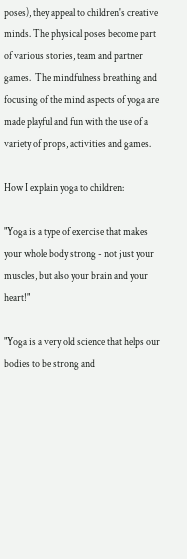poses), they appeal to children's creative minds. The physical poses become part of various stories, team and partner games.  The mindfulness breathing and focusing of the mind aspects of yoga are made playful and fun with the use of a variety of props, activities and games.

How I explain yoga to children:

"Yoga is a type of exercise that makes your whole body strong - not just your muscles, but also your brain and your heart!"

"Yoga is a very old science that helps our bodies to be strong and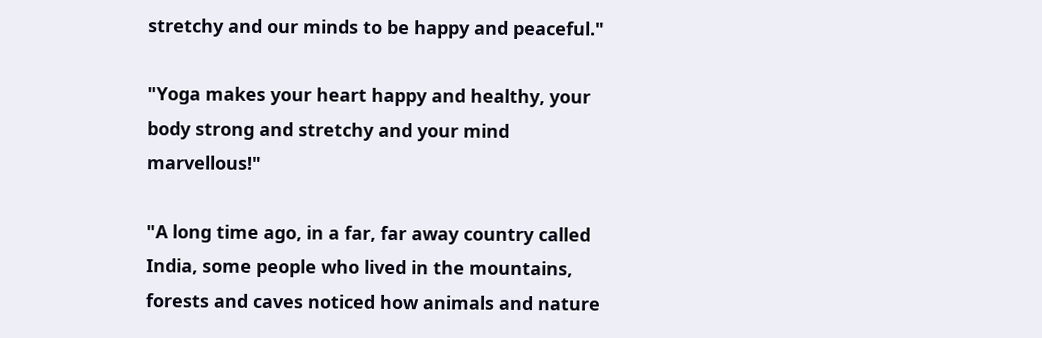stretchy and our minds to be happy and peaceful."

"Yoga makes your heart happy and healthy, your body strong and stretchy and your mind marvellous!"

"A long time ago, in a far, far away country called India, some people who lived in the mountains, forests and caves noticed how animals and nature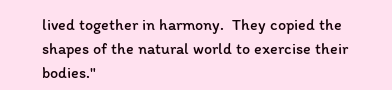lived together in harmony.  They copied the shapes of the natural world to exercise their bodies."